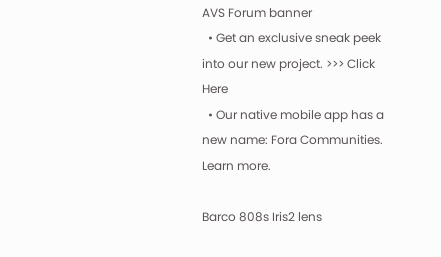AVS Forum banner
  • Get an exclusive sneak peek into our new project. >>> Click Here
  • Our native mobile app has a new name: Fora Communities. Learn more.

Barco 808s Iris2 lens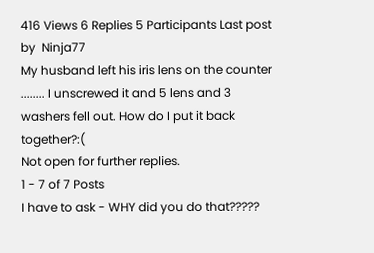416 Views 6 Replies 5 Participants Last post by  Ninja77
My husband left his iris lens on the counter ........ I unscrewed it and 5 lens and 3 washers fell out. How do I put it back together?:(
Not open for further replies.
1 - 7 of 7 Posts
I have to ask - WHY did you do that?????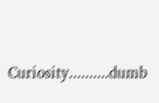Curiosity..........dumb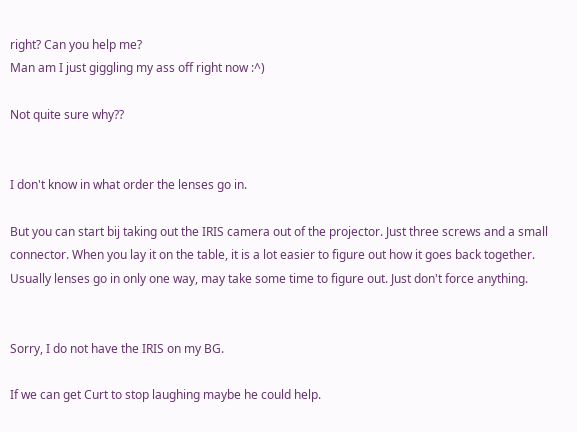right? Can you help me?
Man am I just giggling my ass off right now :^)

Not quite sure why??


I don't know in what order the lenses go in.

But you can start bij taking out the IRIS camera out of the projector. Just three screws and a small connector. When you lay it on the table, it is a lot easier to figure out how it goes back together. Usually lenses go in only one way, may take some time to figure out. Just don't force anything.


Sorry, I do not have the IRIS on my BG.

If we can get Curt to stop laughing maybe he could help.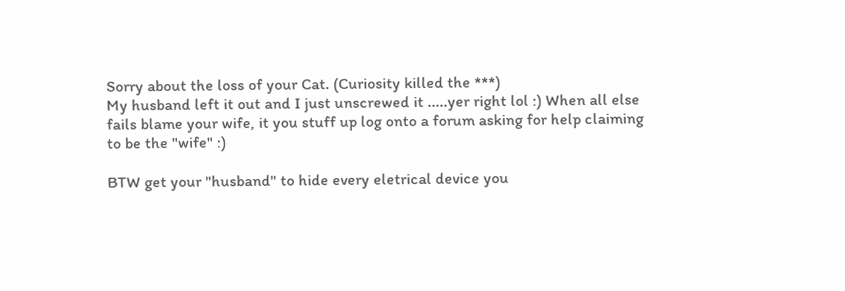Sorry about the loss of your Cat. (Curiosity killed the ***)
My husband left it out and I just unscrewed it .....yer right lol :) When all else fails blame your wife, it you stuff up log onto a forum asking for help claiming to be the "wife" :)

BTW get your "husband" to hide every eletrical device you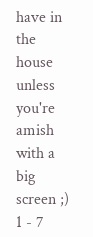have in the house unless you're amish with a big screen ;)
1 - 7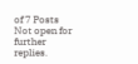of 7 Posts
Not open for further replies.